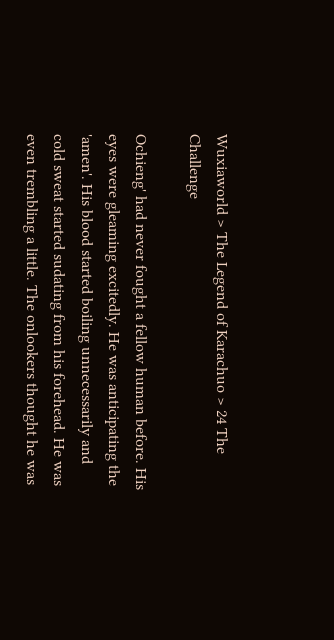Wuxiaworld > The Legend of Karachuo > 24 The Challenge

Ochieng' had never fought a fellow human before. His eyes were gleaming excitedly. He was anticipating the 'amen'. His blood started boiling unnecessarily and cold sweat started sudating from his forehead. He was even trembling a little. The onlookers thought he was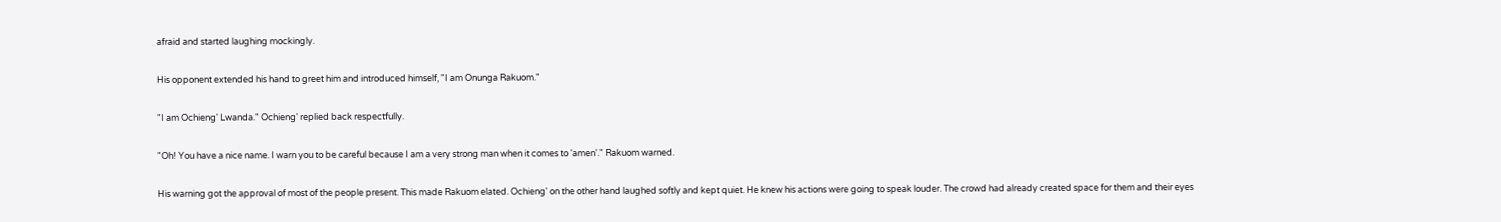afraid and started laughing mockingly.

His opponent extended his hand to greet him and introduced himself, "I am Onunga Rakuom."

"I am Ochieng' Lwanda." Ochieng' replied back respectfully.

"Oh! You have a nice name. I warn you to be careful because I am a very strong man when it comes to 'amen'." Rakuom warned.

His warning got the approval of most of the people present. This made Rakuom elated. Ochieng' on the other hand laughed softly and kept quiet. He knew his actions were going to speak louder. The crowd had already created space for them and their eyes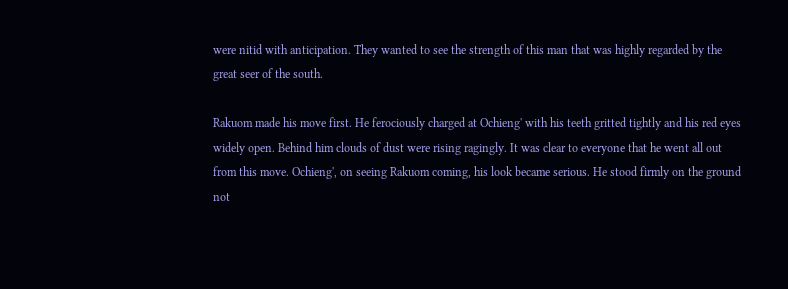were nitid with anticipation. They wanted to see the strength of this man that was highly regarded by the great seer of the south.

Rakuom made his move first. He ferociously charged at Ochieng' with his teeth gritted tightly and his red eyes widely open. Behind him clouds of dust were rising ragingly. It was clear to everyone that he went all out from this move. Ochieng', on seeing Rakuom coming, his look became serious. He stood firmly on the ground not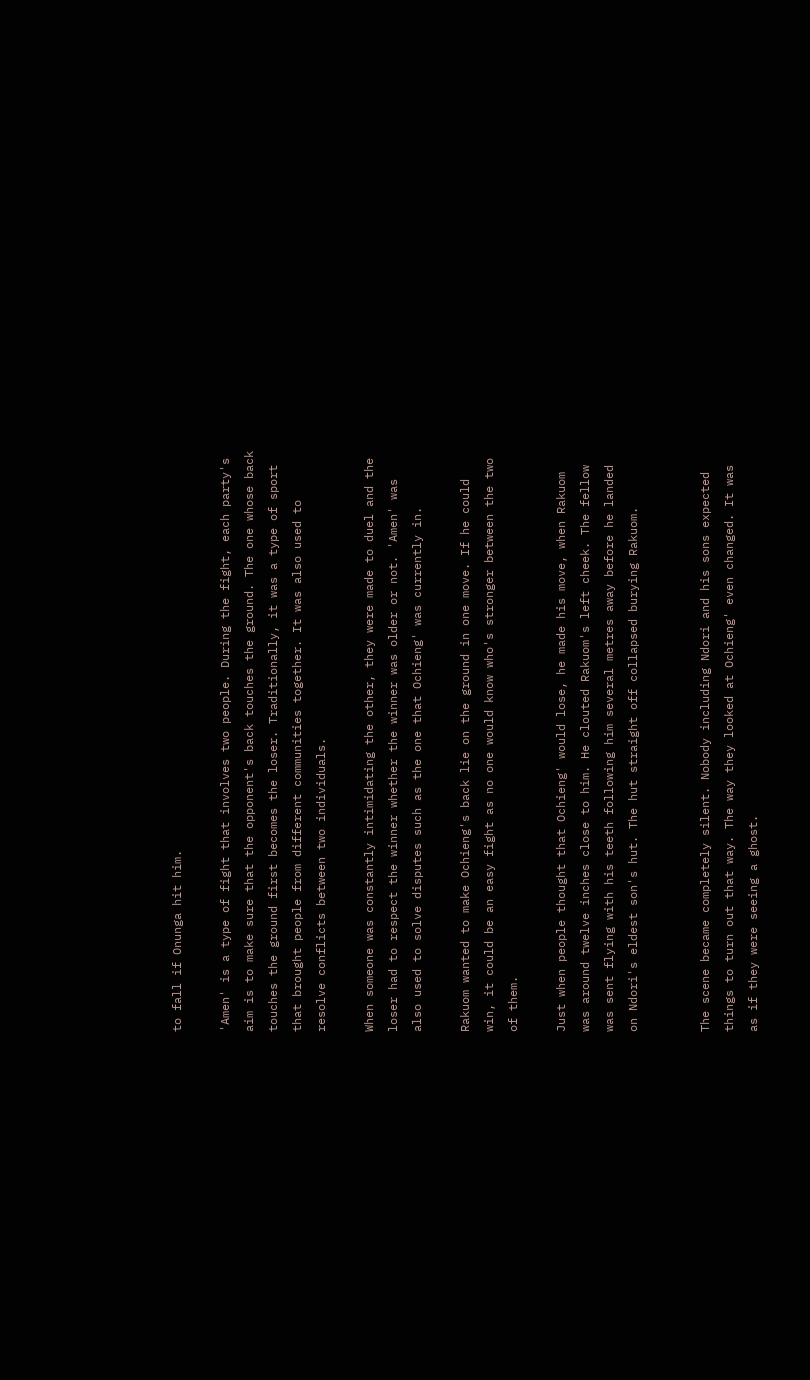to fall if Onunga hit him.

'Amen' is a type of fight that involves two people. During the fight, each party's aim is to make sure that the opponent's back touches the ground. The one whose back touches the ground first becomes the loser. Traditionally, it was a type of sport that brought people from different communities together. It was also used to resolve conflicts between two individuals.

When someone was constantly intimidating the other, they were made to duel and the loser had to respect the winner whether the winner was older or not. 'Amen' was also used to solve disputes such as the one that Ochieng' was currently in.

Rakuom wanted to make Ochieng's back lie on the ground in one move. If he could win, it could be an easy fight as no one would know who's stronger between the two of them.

Just when people thought that Ochieng' would lose, he made his move, when Rakuom was around twelve inches close to him. He clouted Rakuom's left cheek. The fellow was sent flying with his teeth following him several metres away before he landed on Ndori's eldest son's hut. The hut straight off collapsed burying Rakuom.


The scene became completely silent. Nobody including Ndori and his sons expected things to turn out that way. The way they looked at Ochieng' even changed. It was as if they were seeing a ghost.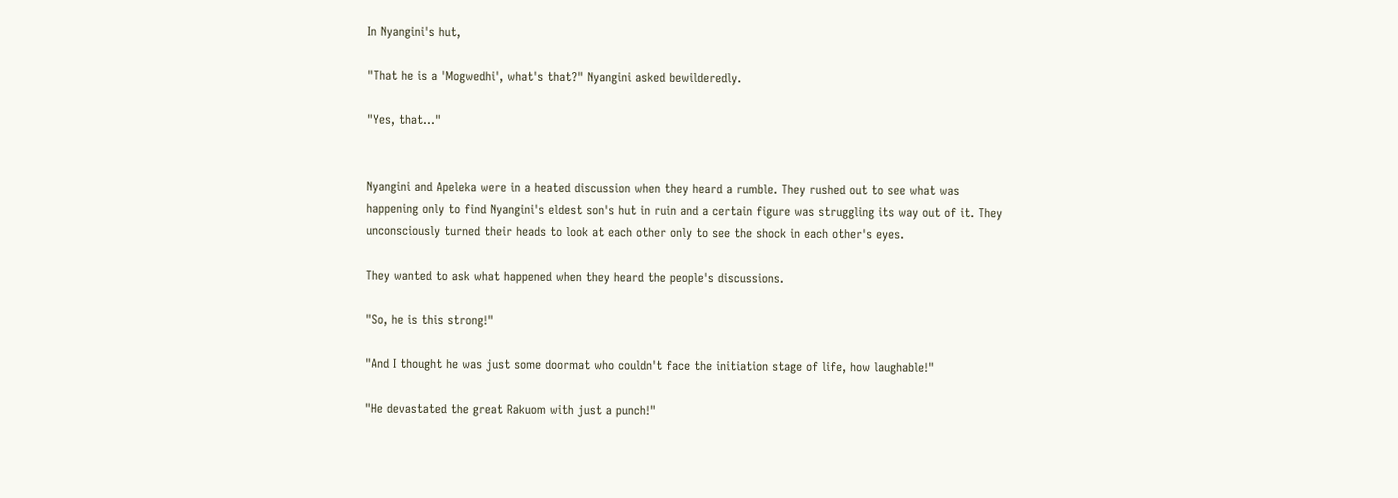In Nyangini's hut,

"That he is a 'Mogwedhi', what's that?" Nyangini asked bewilderedly.

"Yes, that..."


Nyangini and Apeleka were in a heated discussion when they heard a rumble. They rushed out to see what was happening only to find Nyangini's eldest son's hut in ruin and a certain figure was struggling its way out of it. They unconsciously turned their heads to look at each other only to see the shock in each other's eyes.

They wanted to ask what happened when they heard the people's discussions.

"So, he is this strong!"

"And I thought he was just some doormat who couldn't face the initiation stage of life, how laughable!"

"He devastated the great Rakuom with just a punch!"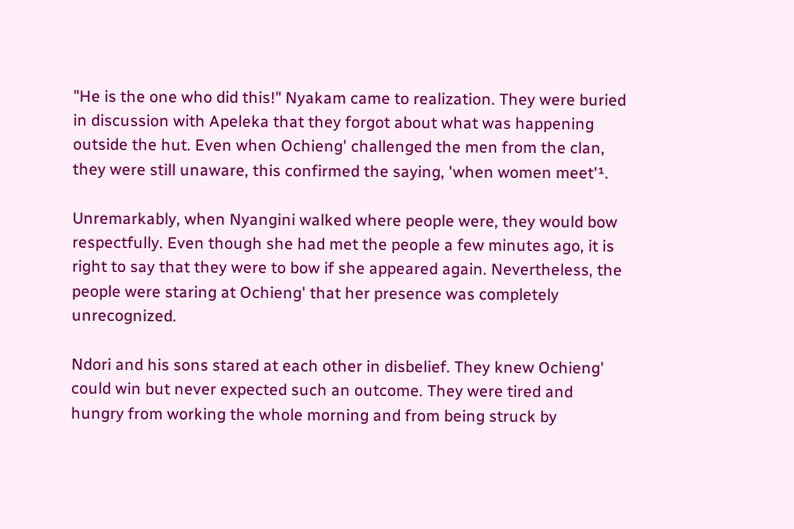"He is the one who did this!" Nyakam came to realization. They were buried in discussion with Apeleka that they forgot about what was happening outside the hut. Even when Ochieng' challenged the men from the clan, they were still unaware, this confirmed the saying, 'when women meet'¹.

Unremarkably, when Nyangini walked where people were, they would bow respectfully. Even though she had met the people a few minutes ago, it is right to say that they were to bow if she appeared again. Nevertheless, the people were staring at Ochieng' that her presence was completely unrecognized.

Ndori and his sons stared at each other in disbelief. They knew Ochieng' could win but never expected such an outcome. They were tired and hungry from working the whole morning and from being struck by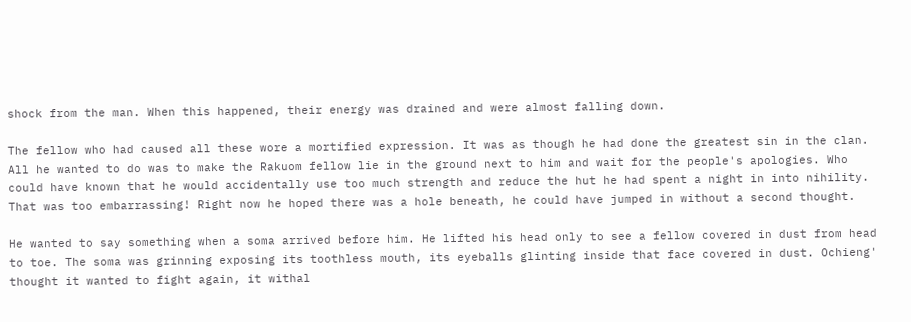shock from the man. When this happened, their energy was drained and were almost falling down.

The fellow who had caused all these wore a mortified expression. It was as though he had done the greatest sin in the clan. All he wanted to do was to make the Rakuom fellow lie in the ground next to him and wait for the people's apologies. Who could have known that he would accidentally use too much strength and reduce the hut he had spent a night in into nihility. That was too embarrassing! Right now he hoped there was a hole beneath, he could have jumped in without a second thought.

He wanted to say something when a soma arrived before him. He lifted his head only to see a fellow covered in dust from head to toe. The soma was grinning exposing its toothless mouth, its eyeballs glinting inside that face covered in dust. Ochieng' thought it wanted to fight again, it withal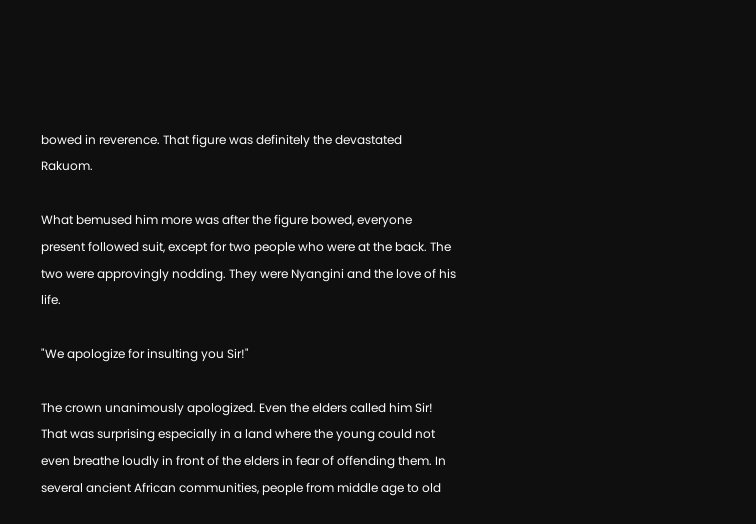bowed in reverence. That figure was definitely the devastated Rakuom.

What bemused him more was after the figure bowed, everyone present followed suit, except for two people who were at the back. The two were approvingly nodding. They were Nyangini and the love of his life.

"We apologize for insulting you Sir!"

The crown unanimously apologized. Even the elders called him Sir! That was surprising especially in a land where the young could not even breathe loudly in front of the elders in fear of offending them. In several ancient African communities, people from middle age to old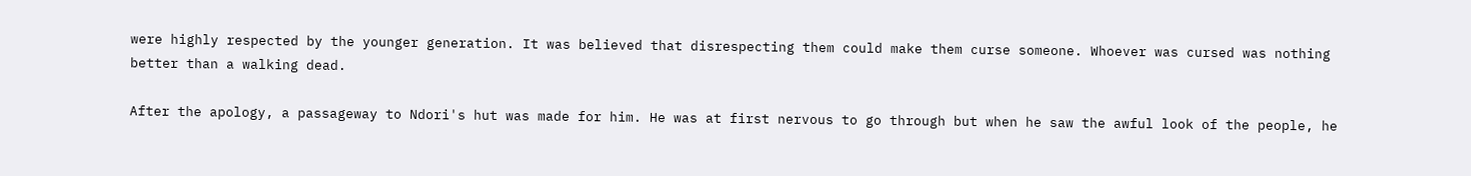were highly respected by the younger generation. It was believed that disrespecting them could make them curse someone. Whoever was cursed was nothing better than a walking dead.

After the apology, a passageway to Ndori's hut was made for him. He was at first nervous to go through but when he saw the awful look of the people, he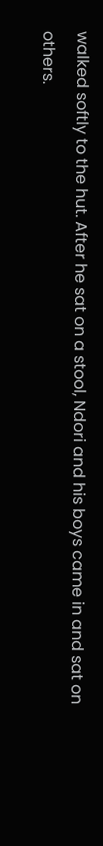walked softly to the hut. After he sat on a stool, Ndori and his boys came in and sat on others.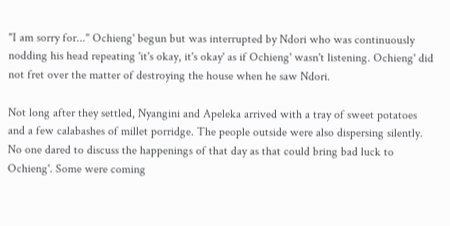"I am sorry for..." Ochieng' begun but was interrupted by Ndori who was continuously nodding his head repeating 'it's okay, it's okay' as if Ochieng' wasn't listening. Ochieng' did not fret over the matter of destroying the house when he saw Ndori.

Not long after they settled, Nyangini and Apeleka arrived with a tray of sweet potatoes and a few calabashes of millet porridge. The people outside were also dispersing silently. No one dared to discuss the happenings of that day as that could bring bad luck to Ochieng'. Some were coming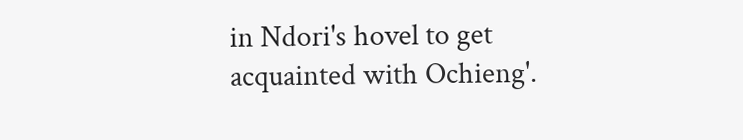in Ndori's hovel to get acquainted with Ochieng'.